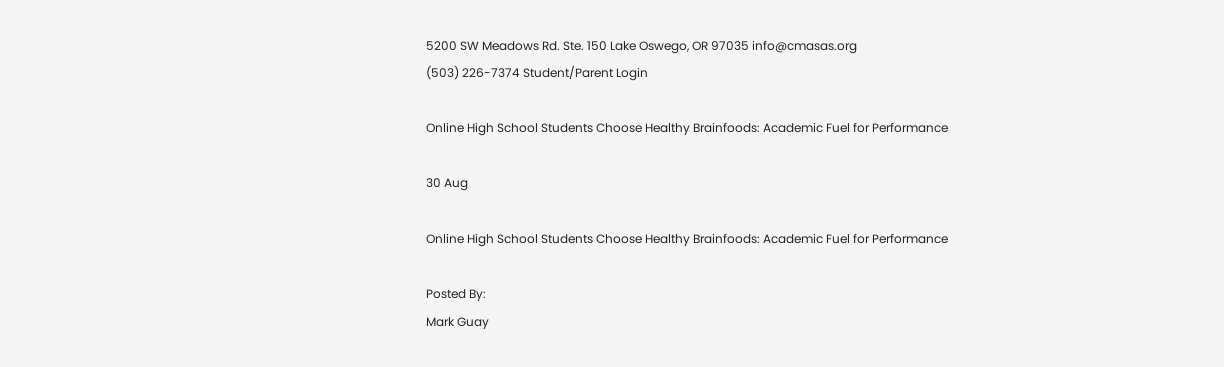5200 SW Meadows Rd. Ste. 150 Lake Oswego, OR 97035 info@cmasas.org
(503) 226-7374 Student/Parent Login

Online High School Students Choose Healthy Brainfoods: Academic Fuel for Performance

30 Aug

Online High School Students Choose Healthy Brainfoods: Academic Fuel for Performance

Posted By:
Mark Guay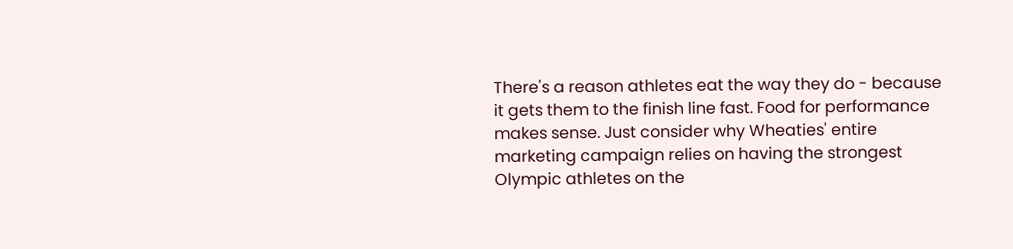There's a reason athletes eat the way they do - because it gets them to the finish line fast. Food for performance makes sense. Just consider why Wheaties' entire marketing campaign relies on having the strongest Olympic athletes on the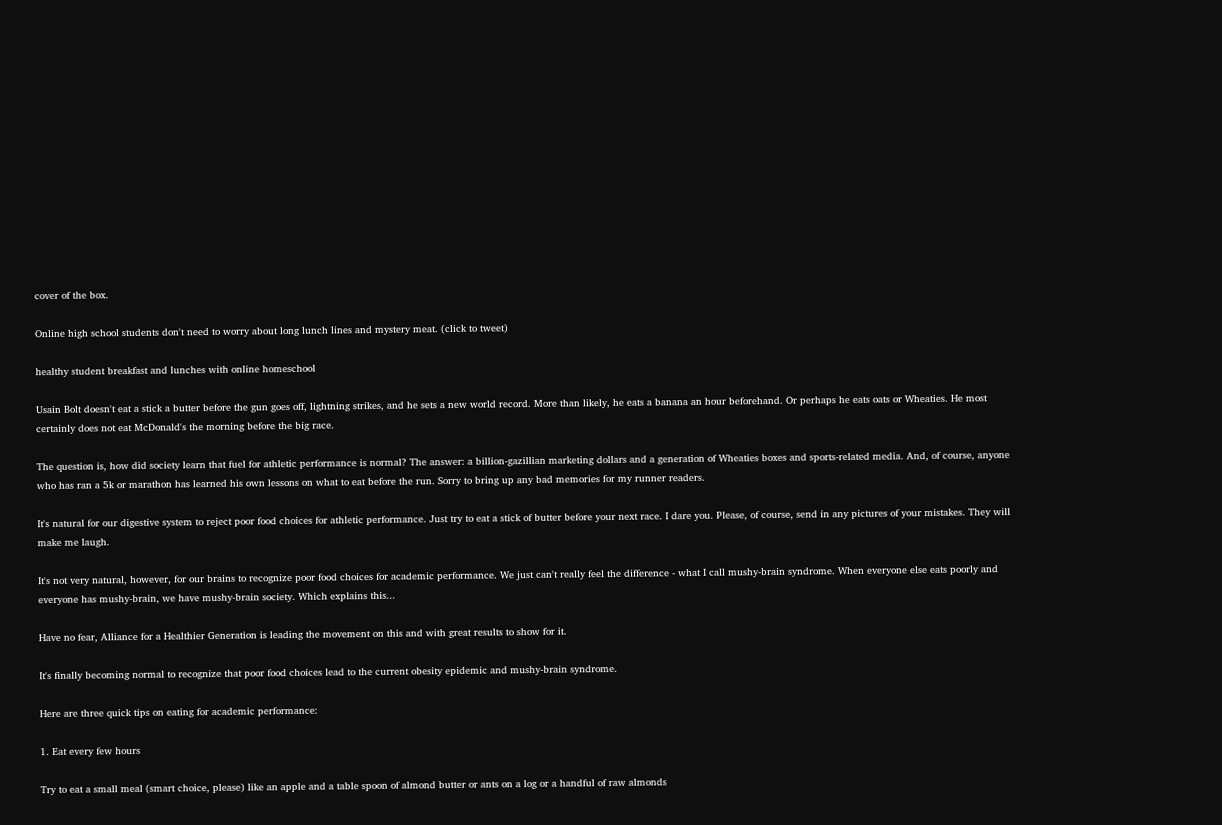cover of the box.

Online high school students don't need to worry about long lunch lines and mystery meat. (click to tweet)

healthy student breakfast and lunches with online homeschool

Usain Bolt doesn't eat a stick a butter before the gun goes off, lightning strikes, and he sets a new world record. More than likely, he eats a banana an hour beforehand. Or perhaps he eats oats or Wheaties. He most certainly does not eat McDonald's the morning before the big race.

The question is, how did society learn that fuel for athletic performance is normal? The answer: a billion-gazillian marketing dollars and a generation of Wheaties boxes and sports-related media. And, of course, anyone who has ran a 5k or marathon has learned his own lessons on what to eat before the run. Sorry to bring up any bad memories for my runner readers.

It's natural for our digestive system to reject poor food choices for athletic performance. Just try to eat a stick of butter before your next race. I dare you. Please, of course, send in any pictures of your mistakes. They will make me laugh.

It's not very natural, however, for our brains to recognize poor food choices for academic performance. We just can't really feel the difference - what I call mushy-brain syndrome. When everyone else eats poorly and everyone has mushy-brain, we have mushy-brain society. Which explains this...

Have no fear, Alliance for a Healthier Generation is leading the movement on this and with great results to show for it.

It's finally becoming normal to recognize that poor food choices lead to the current obesity epidemic and mushy-brain syndrome.

Here are three quick tips on eating for academic performance:

1. Eat every few hours

Try to eat a small meal (smart choice, please) like an apple and a table spoon of almond butter or ants on a log or a handful of raw almonds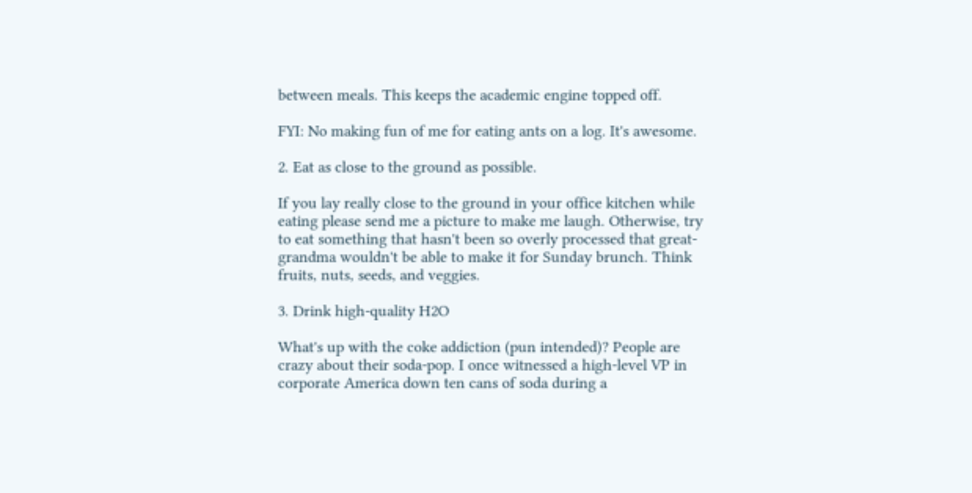between meals. This keeps the academic engine topped off.

FYI: No making fun of me for eating ants on a log. It's awesome.

2. Eat as close to the ground as possible.

If you lay really close to the ground in your office kitchen while eating please send me a picture to make me laugh. Otherwise, try to eat something that hasn't been so overly processed that great-grandma wouldn't be able to make it for Sunday brunch. Think fruits, nuts, seeds, and veggies.

3. Drink high-quality H2O

What's up with the coke addiction (pun intended)? People are crazy about their soda-pop. I once witnessed a high-level VP in corporate America down ten cans of soda during a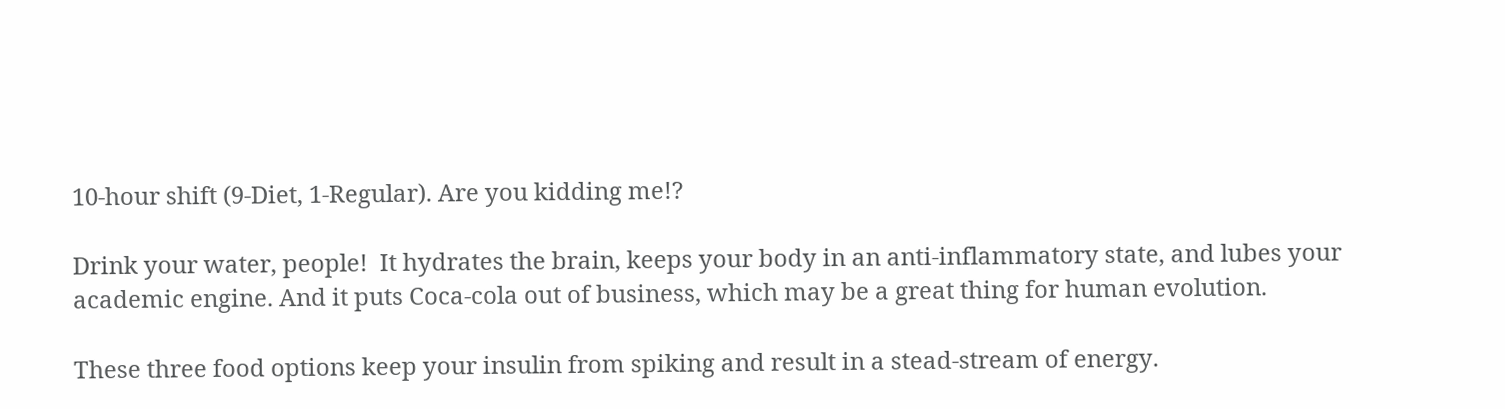10-hour shift (9-Diet, 1-Regular). Are you kidding me!?

Drink your water, people!  It hydrates the brain, keeps your body in an anti-inflammatory state, and lubes your academic engine. And it puts Coca-cola out of business, which may be a great thing for human evolution.

These three food options keep your insulin from spiking and result in a stead-stream of energy.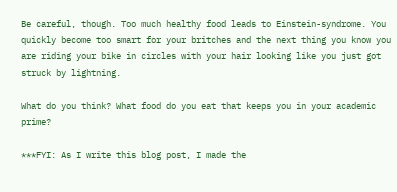Be careful, though. Too much healthy food leads to Einstein-syndrome. You quickly become too smart for your britches and the next thing you know you are riding your bike in circles with your hair looking like you just got struck by lightning.

What do you think? What food do you eat that keeps you in your academic prime?

***FYI: As I write this blog post, I made the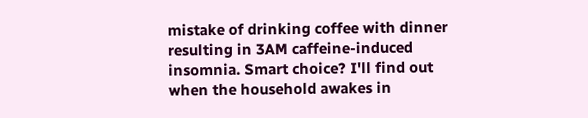mistake of drinking coffee with dinner resulting in 3AM caffeine-induced insomnia. Smart choice? I'll find out when the household awakes in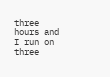three hours and I run on three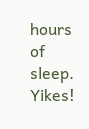hours of sleep. Yikes!